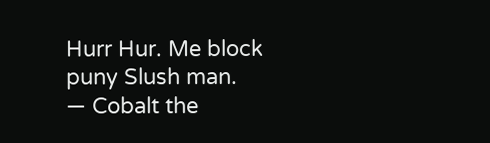Hurr Hur. Me block puny Slush man.
— Cobalt the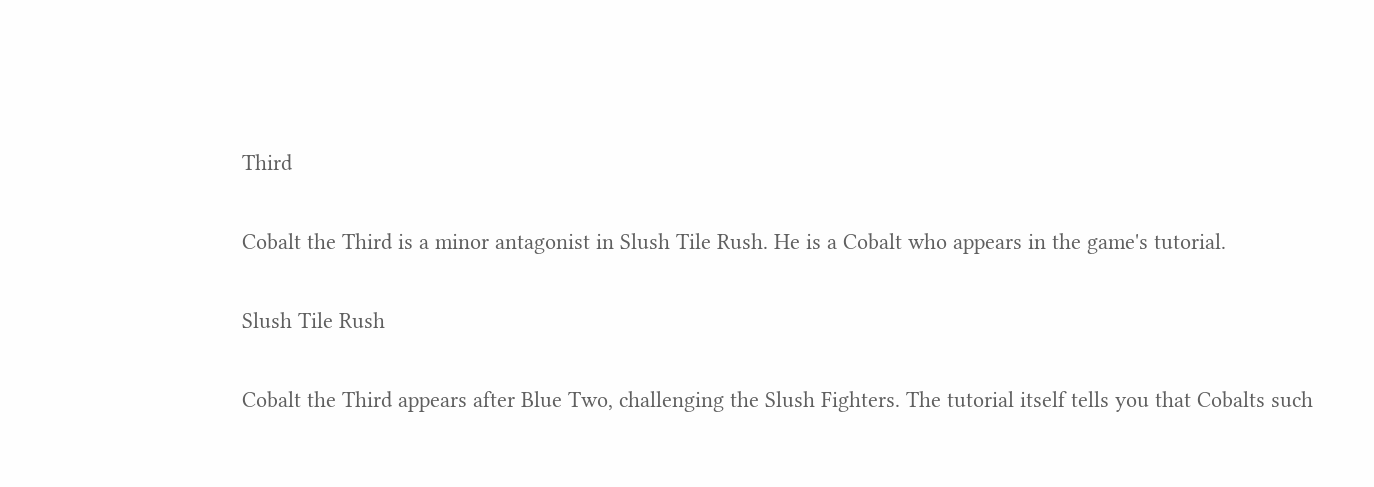Third

Cobalt the Third is a minor antagonist in Slush Tile Rush. He is a Cobalt who appears in the game's tutorial.

Slush Tile Rush

Cobalt the Third appears after Blue Two, challenging the Slush Fighters. The tutorial itself tells you that Cobalts such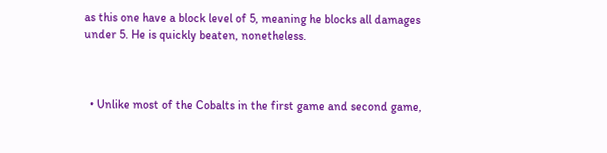as this one have a block level of 5, meaning he blocks all damages under 5. He is quickly beaten, nonetheless.



  • Unlike most of the Cobalts in the first game and second game,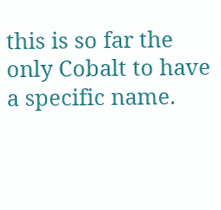this is so far the only Cobalt to have a specific name.